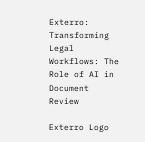Exterro: Transforming Legal Workflows: The Role of AI in Document Review

Exterro Logo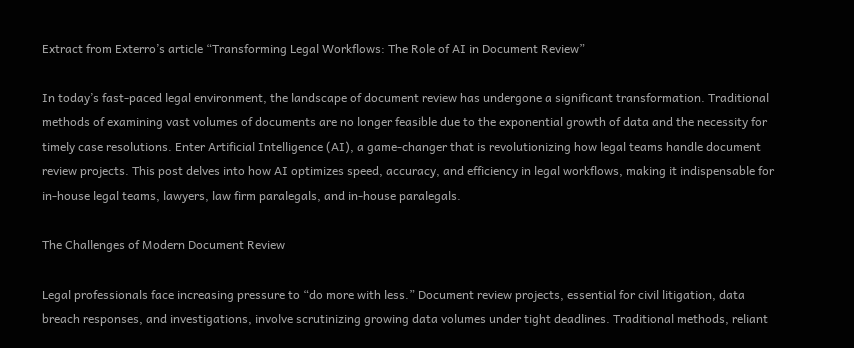Extract from Exterro’s article “Transforming Legal Workflows: The Role of AI in Document Review”

In today’s fast-paced legal environment, the landscape of document review has undergone a significant transformation. Traditional methods of examining vast volumes of documents are no longer feasible due to the exponential growth of data and the necessity for timely case resolutions. Enter Artificial Intelligence (AI), a game-changer that is revolutionizing how legal teams handle document review projects. This post delves into how AI optimizes speed, accuracy, and efficiency in legal workflows, making it indispensable for in-house legal teams, lawyers, law firm paralegals, and in-house paralegals.

The Challenges of Modern Document Review

Legal professionals face increasing pressure to “do more with less.” Document review projects, essential for civil litigation, data breach responses, and investigations, involve scrutinizing growing data volumes under tight deadlines. Traditional methods, reliant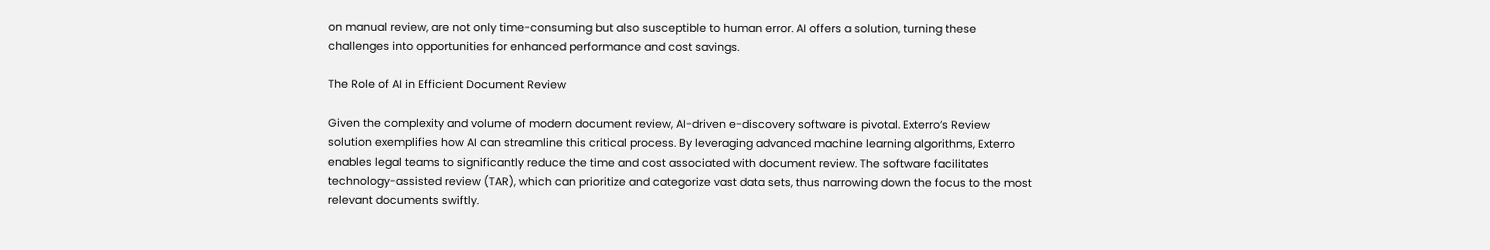on manual review, are not only time-consuming but also susceptible to human error. AI offers a solution, turning these challenges into opportunities for enhanced performance and cost savings.

The Role of AI in Efficient Document Review

Given the complexity and volume of modern document review, AI-driven e-discovery software is pivotal. Exterro’s Review solution exemplifies how AI can streamline this critical process. By leveraging advanced machine learning algorithms, Exterro enables legal teams to significantly reduce the time and cost associated with document review. The software facilitates technology-assisted review (TAR), which can prioritize and categorize vast data sets, thus narrowing down the focus to the most relevant documents swiftly.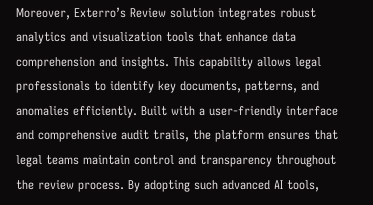Moreover, Exterro’s Review solution integrates robust analytics and visualization tools that enhance data comprehension and insights. This capability allows legal professionals to identify key documents, patterns, and anomalies efficiently. Built with a user-friendly interface and comprehensive audit trails, the platform ensures that legal teams maintain control and transparency throughout the review process. By adopting such advanced AI tools,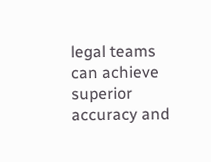legal teams can achieve superior accuracy and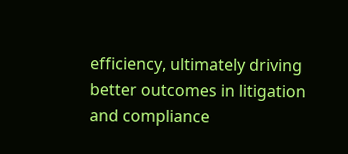efficiency, ultimately driving better outcomes in litigation and compliance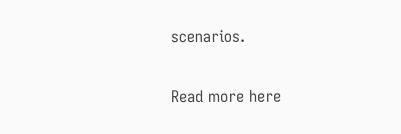scenarios.

Read more here